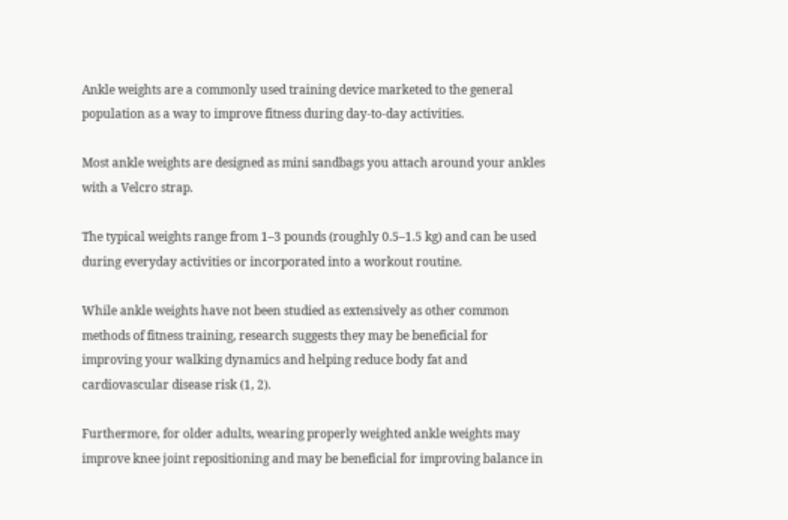Ankle weights are a commonly used training device marketed to the general population as a way to improve fitness during day-to-day activities.

Most ankle weights are designed as mini sandbags you attach around your ankles with a Velcro strap.

The typical weights range from 1–3 pounds (roughly 0.5–1.5 kg) and can be used during everyday activities or incorporated into a workout routine.

While ankle weights have not been studied as extensively as other common methods of fitness training, research suggests they may be beneficial for improving your walking dynamics and helping reduce body fat and cardiovascular disease risk (1, 2).

Furthermore, for older adults, wearing properly weighted ankle weights may improve knee joint repositioning and may be beneficial for improving balance in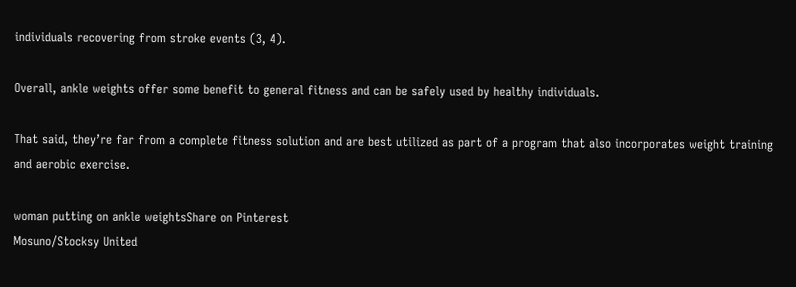individuals recovering from stroke events (3, 4).

Overall, ankle weights offer some benefit to general fitness and can be safely used by healthy individuals.

That said, they’re far from a complete fitness solution and are best utilized as part of a program that also incorporates weight training and aerobic exercise.

woman putting on ankle weightsShare on Pinterest
Mosuno/Stocksy United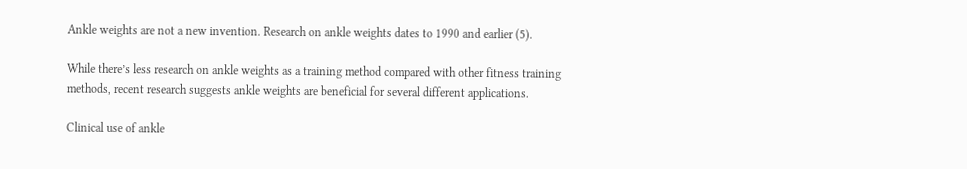Ankle weights are not a new invention. Research on ankle weights dates to 1990 and earlier (5).

While there’s less research on ankle weights as a training method compared with other fitness training methods, recent research suggests ankle weights are beneficial for several different applications.

Clinical use of ankle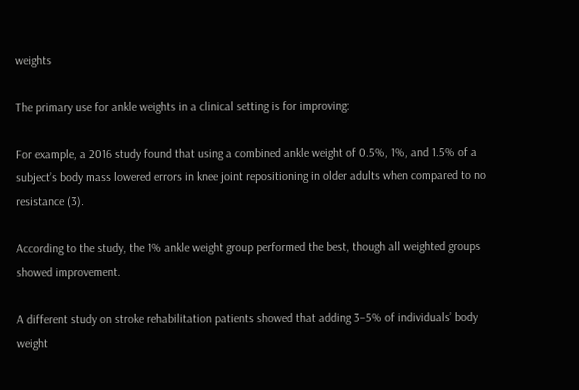weights

The primary use for ankle weights in a clinical setting is for improving:

For example, a 2016 study found that using a combined ankle weight of 0.5%, 1%, and 1.5% of a subject’s body mass lowered errors in knee joint repositioning in older adults when compared to no resistance (3).

According to the study, the 1% ankle weight group performed the best, though all weighted groups showed improvement.

A different study on stroke rehabilitation patients showed that adding 3–5% of individuals’ body weight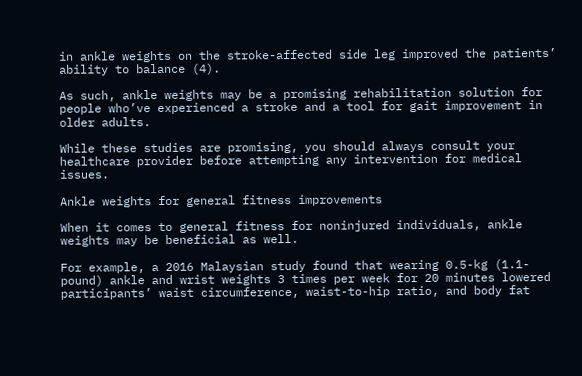in ankle weights on the stroke-affected side leg improved the patients’ ability to balance (4).

As such, ankle weights may be a promising rehabilitation solution for people who’ve experienced a stroke and a tool for gait improvement in older adults.

While these studies are promising, you should always consult your healthcare provider before attempting any intervention for medical issues.

Ankle weights for general fitness improvements

When it comes to general fitness for noninjured individuals, ankle weights may be beneficial as well.

For example, a 2016 Malaysian study found that wearing 0.5-kg (1.1-pound) ankle and wrist weights 3 times per week for 20 minutes lowered participants’ waist circumference, waist-to-hip ratio, and body fat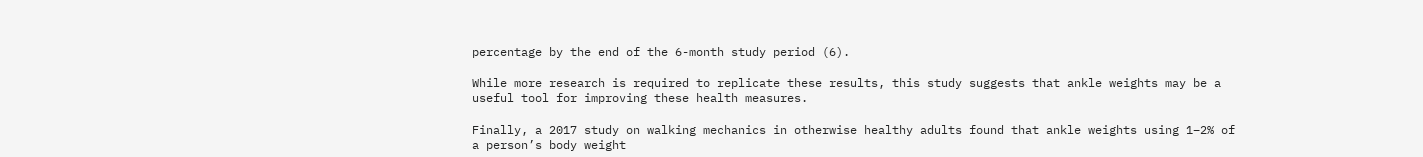percentage by the end of the 6-month study period (6).

While more research is required to replicate these results, this study suggests that ankle weights may be a useful tool for improving these health measures.

Finally, a 2017 study on walking mechanics in otherwise healthy adults found that ankle weights using 1–2% of a person’s body weight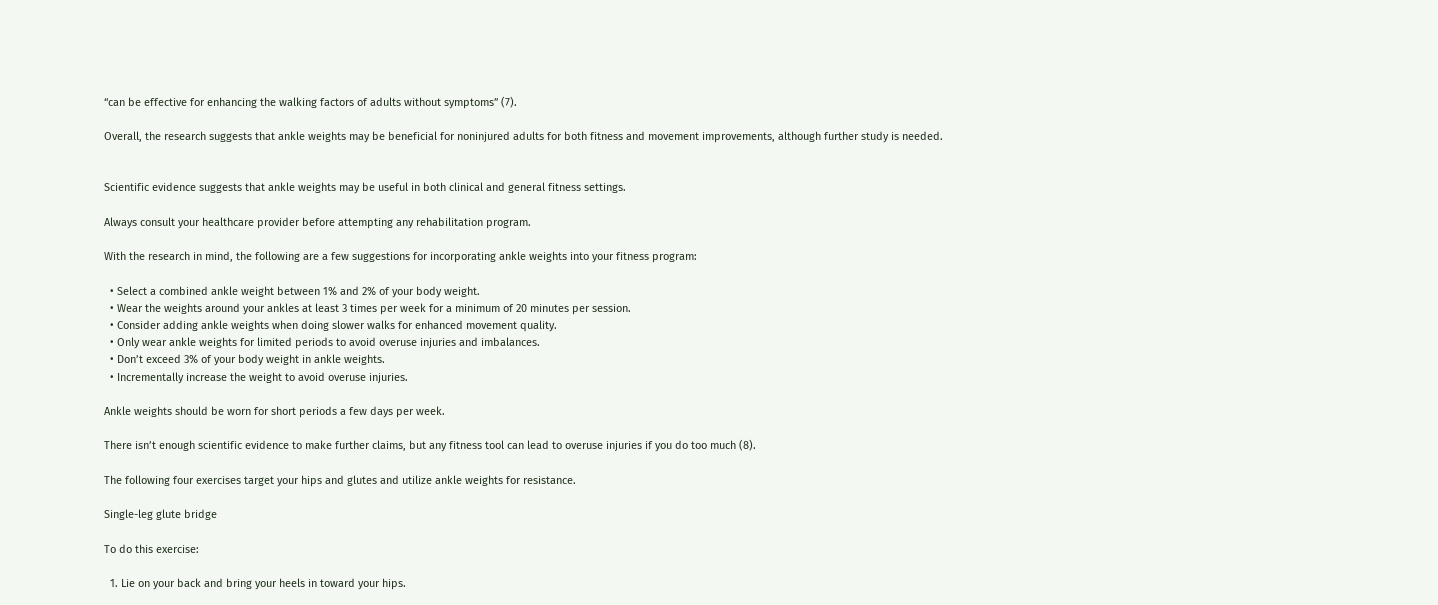“can be effective for enhancing the walking factors of adults without symptoms” (7).

Overall, the research suggests that ankle weights may be beneficial for noninjured adults for both fitness and movement improvements, although further study is needed.


Scientific evidence suggests that ankle weights may be useful in both clinical and general fitness settings.

Always consult your healthcare provider before attempting any rehabilitation program.

With the research in mind, the following are a few suggestions for incorporating ankle weights into your fitness program:

  • Select a combined ankle weight between 1% and 2% of your body weight.
  • Wear the weights around your ankles at least 3 times per week for a minimum of 20 minutes per session.
  • Consider adding ankle weights when doing slower walks for enhanced movement quality.
  • Only wear ankle weights for limited periods to avoid overuse injuries and imbalances.
  • Don’t exceed 3% of your body weight in ankle weights.
  • Incrementally increase the weight to avoid overuse injuries.

Ankle weights should be worn for short periods a few days per week.

There isn’t enough scientific evidence to make further claims, but any fitness tool can lead to overuse injuries if you do too much (8).

The following four exercises target your hips and glutes and utilize ankle weights for resistance.

Single-leg glute bridge

To do this exercise:

  1. Lie on your back and bring your heels in toward your hips.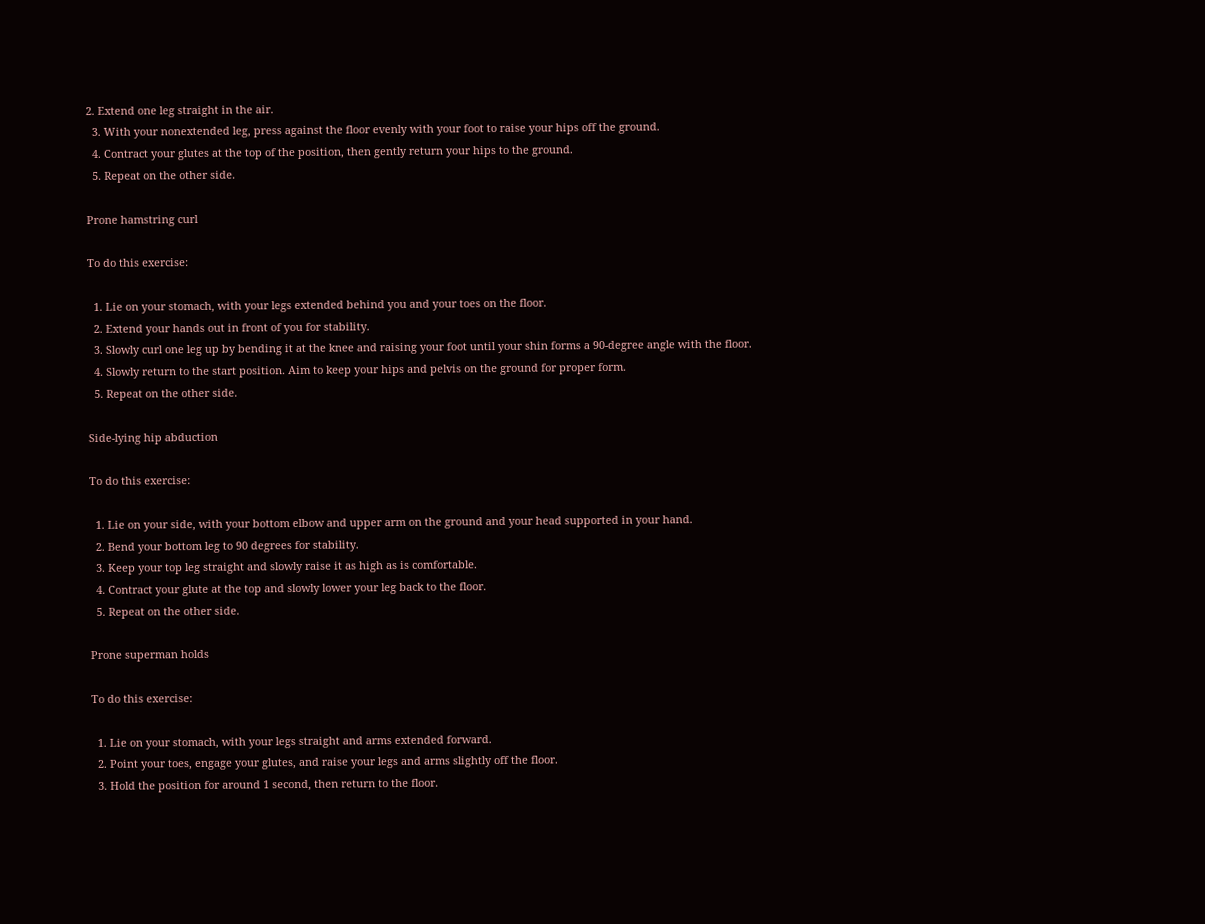2. Extend one leg straight in the air.
  3. With your nonextended leg, press against the floor evenly with your foot to raise your hips off the ground.
  4. Contract your glutes at the top of the position, then gently return your hips to the ground.
  5. Repeat on the other side.

Prone hamstring curl

To do this exercise:

  1. Lie on your stomach, with your legs extended behind you and your toes on the floor.
  2. Extend your hands out in front of you for stability.
  3. Slowly curl one leg up by bending it at the knee and raising your foot until your shin forms a 90-degree angle with the floor.
  4. Slowly return to the start position. Aim to keep your hips and pelvis on the ground for proper form.
  5. Repeat on the other side.

Side-lying hip abduction

To do this exercise:

  1. Lie on your side, with your bottom elbow and upper arm on the ground and your head supported in your hand.
  2. Bend your bottom leg to 90 degrees for stability.
  3. Keep your top leg straight and slowly raise it as high as is comfortable.
  4. Contract your glute at the top and slowly lower your leg back to the floor.
  5. Repeat on the other side.

Prone superman holds

To do this exercise:

  1. Lie on your stomach, with your legs straight and arms extended forward.
  2. Point your toes, engage your glutes, and raise your legs and arms slightly off the floor.
  3. Hold the position for around 1 second, then return to the floor.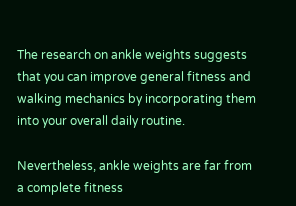The research on ankle weights suggests that you can improve general fitness and walking mechanics by incorporating them into your overall daily routine.

Nevertheless, ankle weights are far from a complete fitness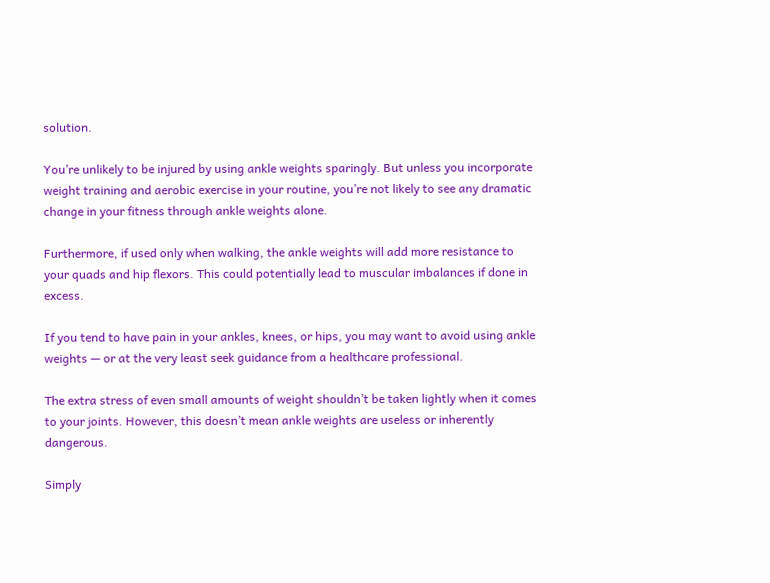solution.

You’re unlikely to be injured by using ankle weights sparingly. But unless you incorporate weight training and aerobic exercise in your routine, you’re not likely to see any dramatic change in your fitness through ankle weights alone.

Furthermore, if used only when walking, the ankle weights will add more resistance to your quads and hip flexors. This could potentially lead to muscular imbalances if done in excess.

If you tend to have pain in your ankles, knees, or hips, you may want to avoid using ankle weights — or at the very least seek guidance from a healthcare professional.

The extra stress of even small amounts of weight shouldn’t be taken lightly when it comes to your joints. However, this doesn’t mean ankle weights are useless or inherently dangerous.

Simply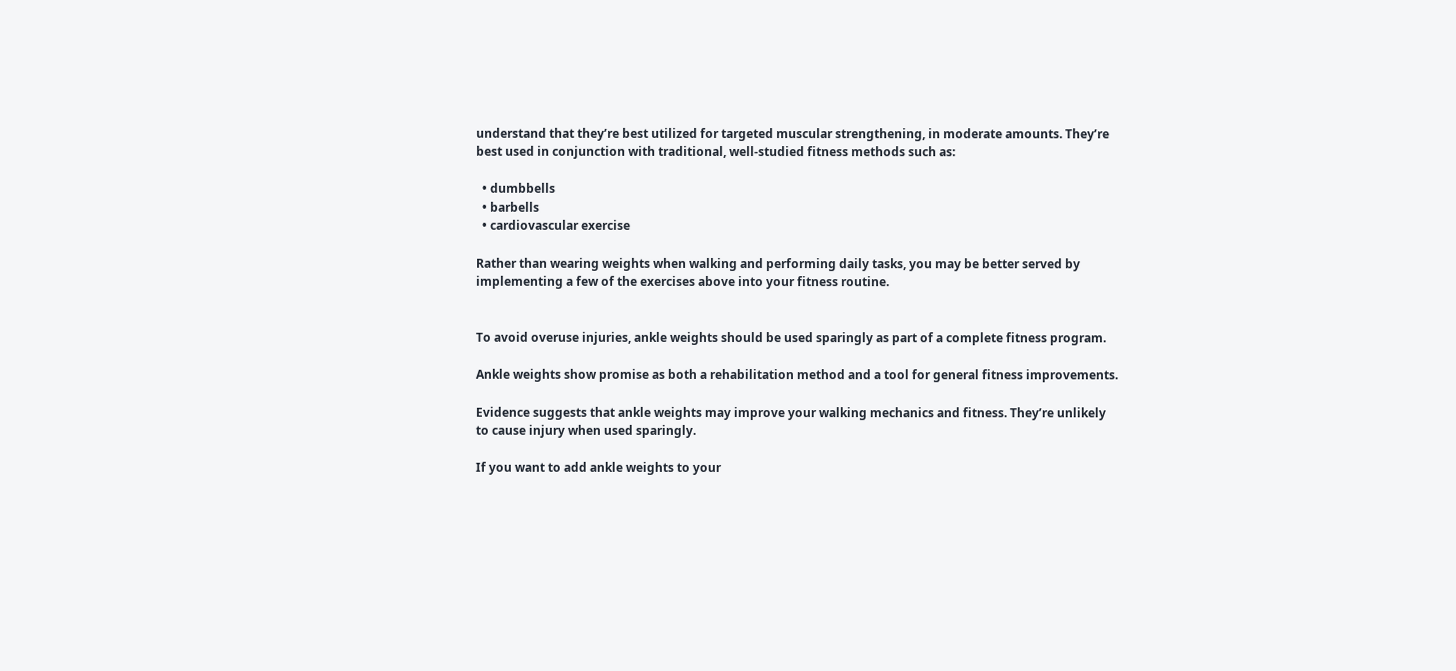understand that they’re best utilized for targeted muscular strengthening, in moderate amounts. They’re best used in conjunction with traditional, well-studied fitness methods such as:

  • dumbbells
  • barbells
  • cardiovascular exercise

Rather than wearing weights when walking and performing daily tasks, you may be better served by implementing a few of the exercises above into your fitness routine.


To avoid overuse injuries, ankle weights should be used sparingly as part of a complete fitness program.

Ankle weights show promise as both a rehabilitation method and a tool for general fitness improvements.

Evidence suggests that ankle weights may improve your walking mechanics and fitness. They’re unlikely to cause injury when used sparingly.

If you want to add ankle weights to your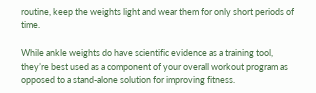routine, keep the weights light and wear them for only short periods of time.

While ankle weights do have scientific evidence as a training tool, they’re best used as a component of your overall workout program as opposed to a stand-alone solution for improving fitness.